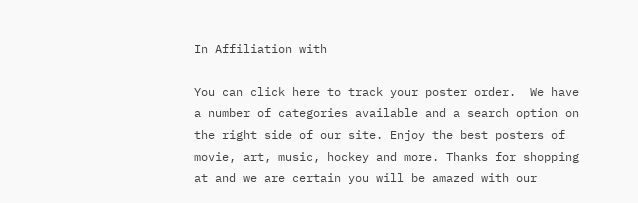In Affiliation with

You can click here to track your poster order.  We have a number of categories available and a search option on the right side of our site. Enjoy the best posters of movie, art, music, hockey and more. Thanks for shopping at and we are certain you will be amazed with our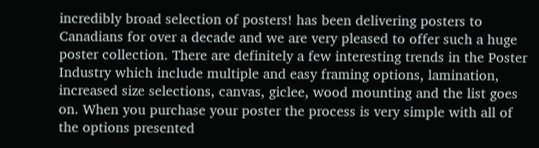incredibly broad selection of posters! has been delivering posters to Canadians for over a decade and we are very pleased to offer such a huge poster collection. There are definitely a few interesting trends in the Poster Industry which include multiple and easy framing options, lamination, increased size selections, canvas, giclee, wood mounting and the list goes on. When you purchase your poster the process is very simple with all of the options presented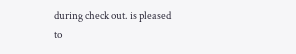during check out. is pleased to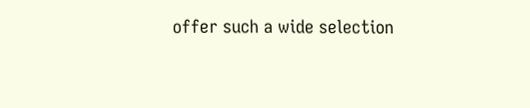offer such a wide selection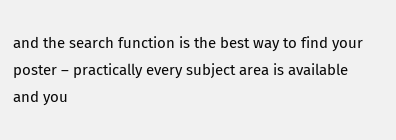and the search function is the best way to find your poster – practically every subject area is available and you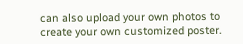can also upload your own photos to create your own customized poster.